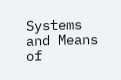Systems and Means of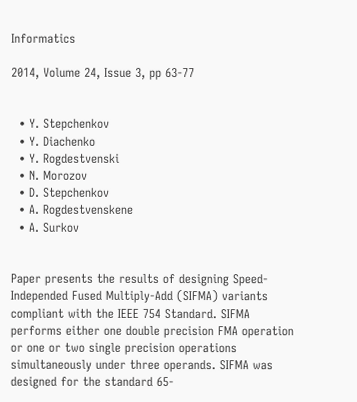Informatics

2014, Volume 24, Issue 3, pp 63-77


  • Y. Stepchenkov
  • Y. Diachenko
  • Y. Rogdestvenski
  • N. Morozov
  • D. Stepchenkov
  • A. Rogdestvenskene
  • A. Surkov


Paper presents the results of designing Speed-Independed Fused Multiply-Add (SIFMA) variants compliant with the IEEE 754 Standard. SIFMA performs either one double precision FMA operation or one or two single precision operations simultaneously under three operands. SIFMA was designed for the standard 65-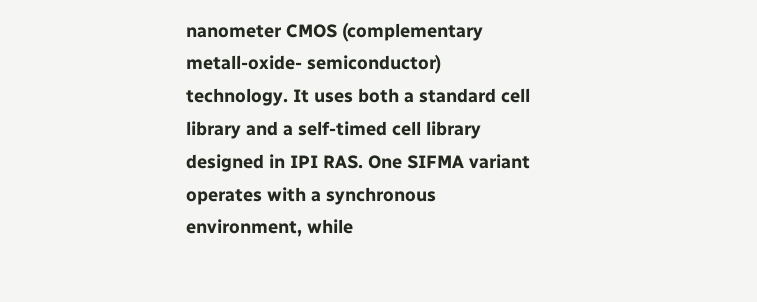nanometer CMOS (complementary metall-oxide- semiconductor) technology. It uses both a standard cell library and a self-timed cell library designed in IPI RAS. One SIFMA variant operates with a synchronous environment, while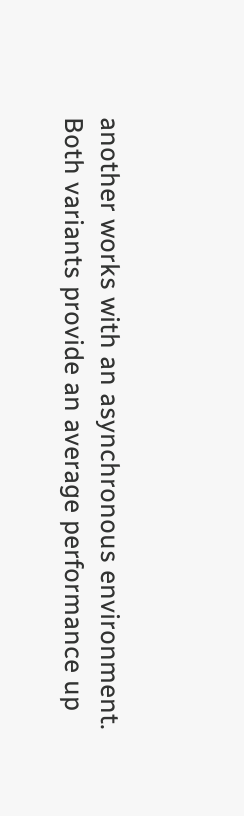another works with an asynchronous environment.
Both variants provide an average performance up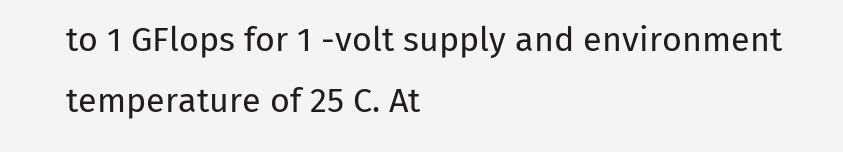to 1 GFlops for 1 -volt supply and environment temperature of 25 C. At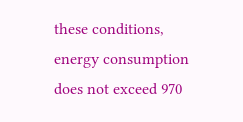these conditions, energy consumption does not exceed 970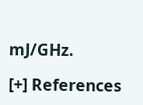mJ/GHz.

[+] References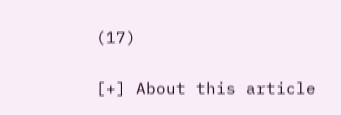(17)

[+] About this article